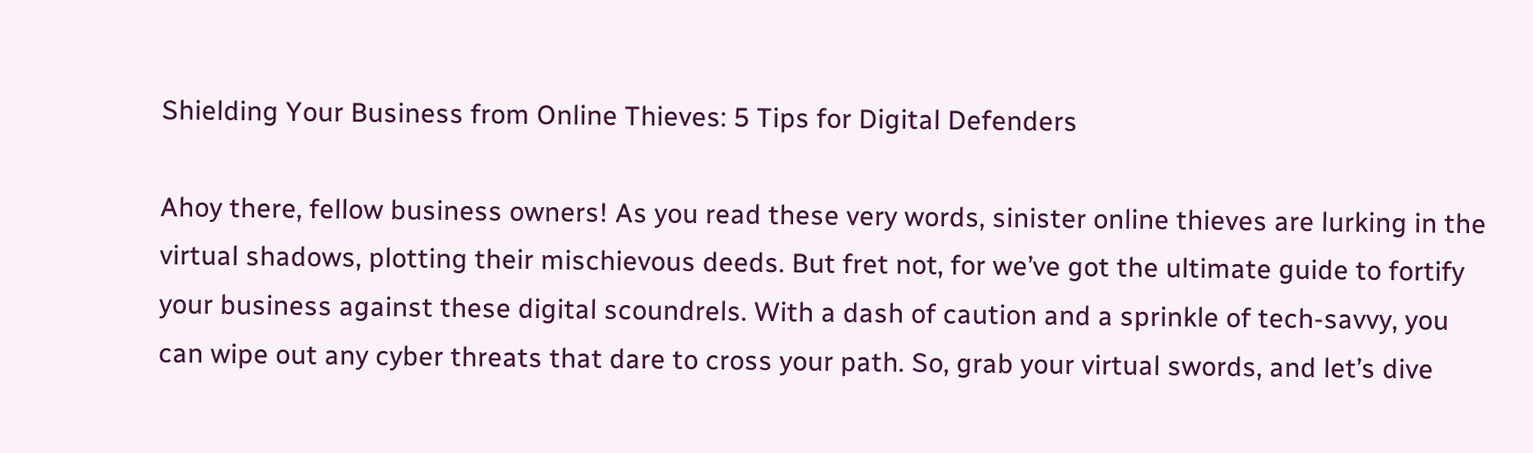Shielding Your Business from Online Thieves: 5 Tips for Digital Defenders

Ahoy there, fellow business owners! As you read these very words, sinister online thieves are lurking in the virtual shadows, plotting their mischievous deeds. But fret not, for we’ve got the ultimate guide to fortify your business against these digital scoundrels. With a dash of caution and a sprinkle of tech-savvy, you can wipe out any cyber threats that dare to cross your path. So, grab your virtual swords, and let’s dive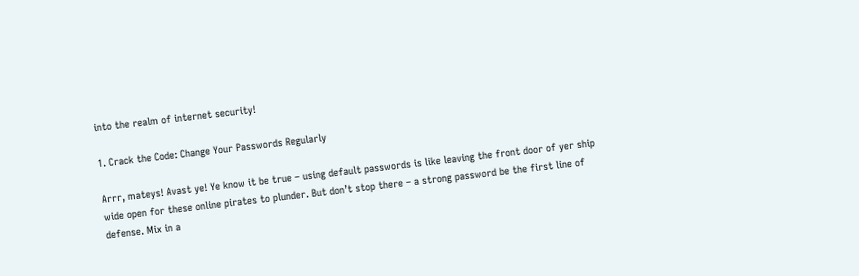into the realm of internet security!

1. Crack the Code: Change Your Passwords Regularly

Arrr, mateys! Avast ye! Ye know it be true – using default passwords is like leaving the front door of yer ship wide open for these online pirates to plunder. But don’t stop there – a strong password be the first line of defense. Mix in a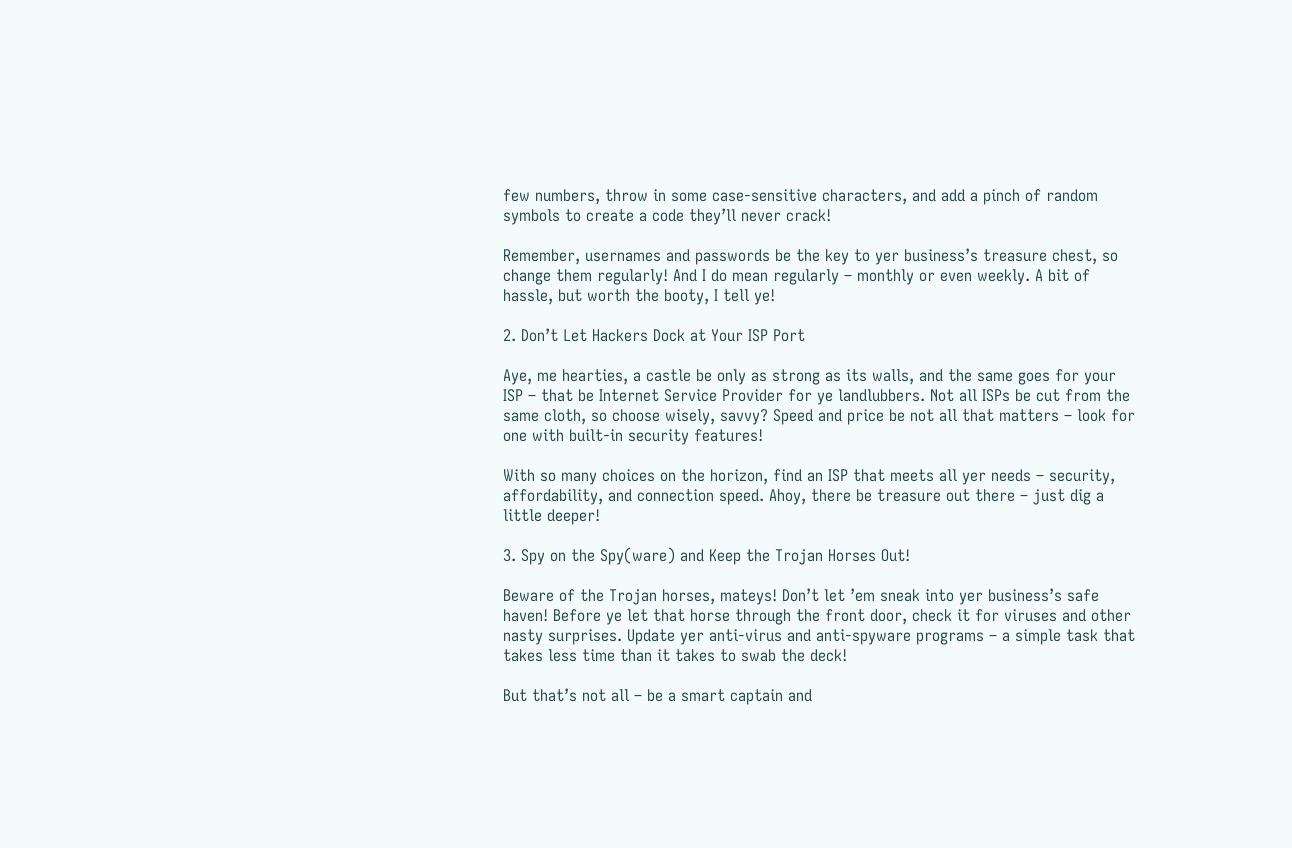few numbers, throw in some case-sensitive characters, and add a pinch of random symbols to create a code they’ll never crack!

Remember, usernames and passwords be the key to yer business’s treasure chest, so change them regularly! And I do mean regularly – monthly or even weekly. A bit of hassle, but worth the booty, I tell ye!

2. Don’t Let Hackers Dock at Your ISP Port

Aye, me hearties, a castle be only as strong as its walls, and the same goes for your ISP – that be Internet Service Provider for ye landlubbers. Not all ISPs be cut from the same cloth, so choose wisely, savvy? Speed and price be not all that matters – look for one with built-in security features!

With so many choices on the horizon, find an ISP that meets all yer needs – security, affordability, and connection speed. Ahoy, there be treasure out there – just dig a little deeper!

3. Spy on the Spy(ware) and Keep the Trojan Horses Out!

Beware of the Trojan horses, mateys! Don’t let ’em sneak into yer business’s safe haven! Before ye let that horse through the front door, check it for viruses and other nasty surprises. Update yer anti-virus and anti-spyware programs – a simple task that takes less time than it takes to swab the deck!

But that’s not all – be a smart captain and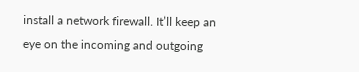install a network firewall. It’ll keep an eye on the incoming and outgoing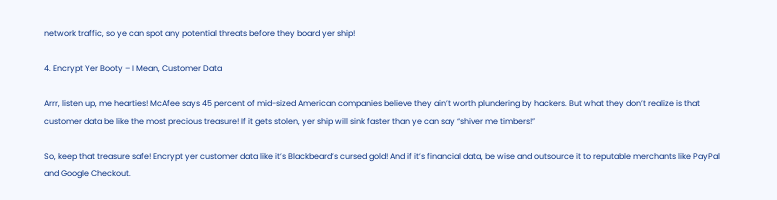network traffic, so ye can spot any potential threats before they board yer ship!

4. Encrypt Yer Booty – I Mean, Customer Data

Arrr, listen up, me hearties! McAfee says 45 percent of mid-sized American companies believe they ain’t worth plundering by hackers. But what they don’t realize is that customer data be like the most precious treasure! If it gets stolen, yer ship will sink faster than ye can say “shiver me timbers!”

So, keep that treasure safe! Encrypt yer customer data like it’s Blackbeard’s cursed gold! And if it’s financial data, be wise and outsource it to reputable merchants like PayPal and Google Checkout.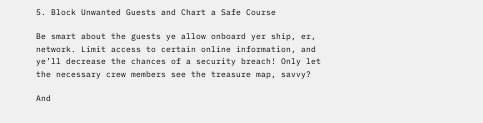5. Block Unwanted Guests and Chart a Safe Course

Be smart about the guests ye allow onboard yer ship, er, network. Limit access to certain online information, and ye’ll decrease the chances of a security breach! Only let the necessary crew members see the treasure map, savvy?

And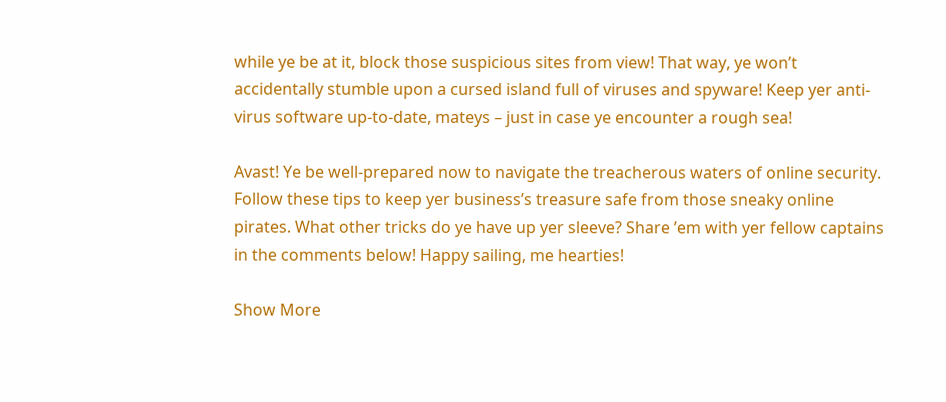while ye be at it, block those suspicious sites from view! That way, ye won’t accidentally stumble upon a cursed island full of viruses and spyware! Keep yer anti-virus software up-to-date, mateys – just in case ye encounter a rough sea!

Avast! Ye be well-prepared now to navigate the treacherous waters of online security. Follow these tips to keep yer business’s treasure safe from those sneaky online pirates. What other tricks do ye have up yer sleeve? Share ’em with yer fellow captains in the comments below! Happy sailing, me hearties!

Show More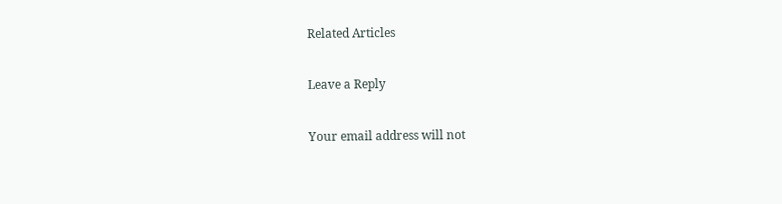Related Articles

Leave a Reply

Your email address will not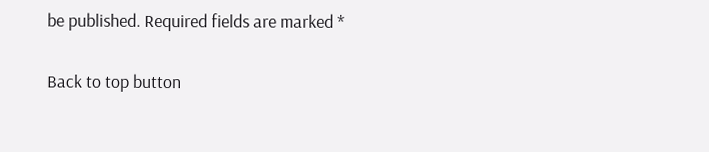be published. Required fields are marked *

Back to top button